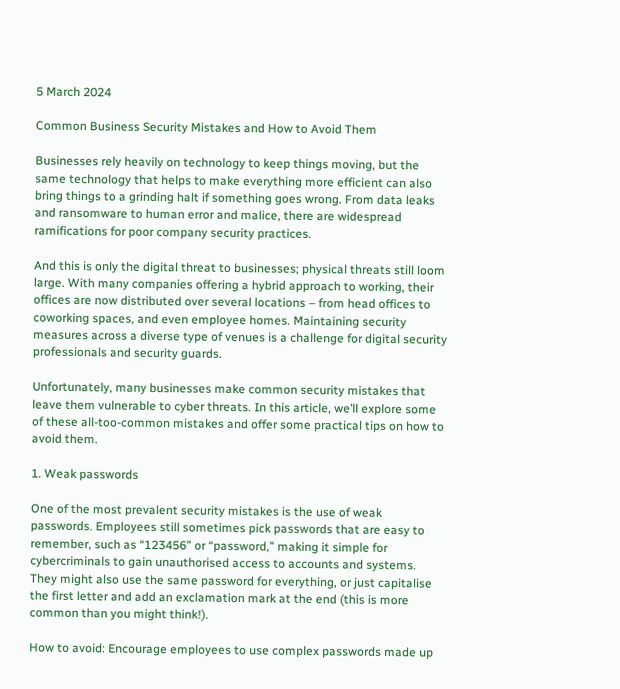5 March 2024

Common Business Security Mistakes and How to Avoid Them

Businesses rely heavily on technology to keep things moving, but the same technology that helps to make everything more efficient can also bring things to a grinding halt if something goes wrong. From data leaks and ransomware to human error and malice, there are widespread ramifications for poor company security practices.

And this is only the digital threat to businesses; physical threats still loom large. With many companies offering a hybrid approach to working, their offices are now distributed over several locations – from head offices to coworking spaces, and even employee homes. Maintaining security measures across a diverse type of venues is a challenge for digital security professionals and security guards.

Unfortunately, many businesses make common security mistakes that leave them vulnerable to cyber threats. In this article, we’ll explore some of these all-too-common mistakes and offer some practical tips on how to avoid them.

1. Weak passwords

One of the most prevalent security mistakes is the use of weak passwords. Employees still sometimes pick passwords that are easy to remember, such as “123456” or “password,” making it simple for cybercriminals to gain unauthorised access to accounts and systems. They might also use the same password for everything, or just capitalise the first letter and add an exclamation mark at the end (this is more common than you might think!).

How to avoid: Encourage employees to use complex passwords made up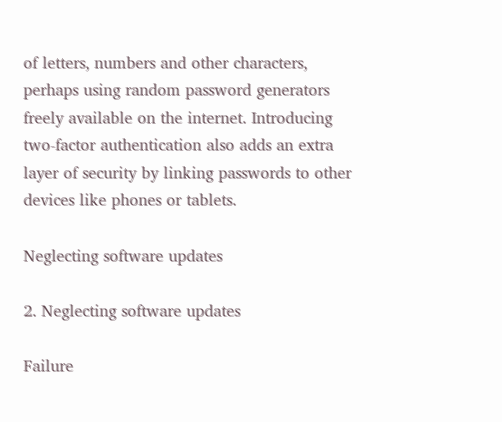of letters, numbers and other characters, perhaps using random password generators freely available on the internet. Introducing two-factor authentication also adds an extra layer of security by linking passwords to other devices like phones or tablets.

Neglecting software updates

2. Neglecting software updates

Failure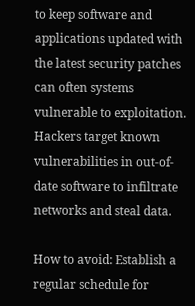to keep software and applications updated with the latest security patches can often systems vulnerable to exploitation. Hackers target known vulnerabilities in out-of-date software to infiltrate networks and steal data.

How to avoid: Establish a regular schedule for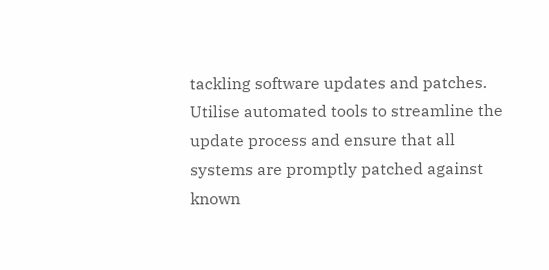tackling software updates and patches. Utilise automated tools to streamline the update process and ensure that all systems are promptly patched against known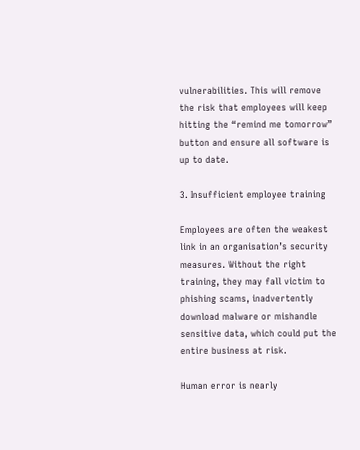vulnerabilities. This will remove the risk that employees will keep hitting the “remind me tomorrow” button and ensure all software is up to date.

3. Insufficient employee training

Employees are often the weakest link in an organisation’s security measures. Without the right training, they may fall victim to phishing scams, inadvertently download malware or mishandle sensitive data, which could put the entire business at risk.

Human error is nearly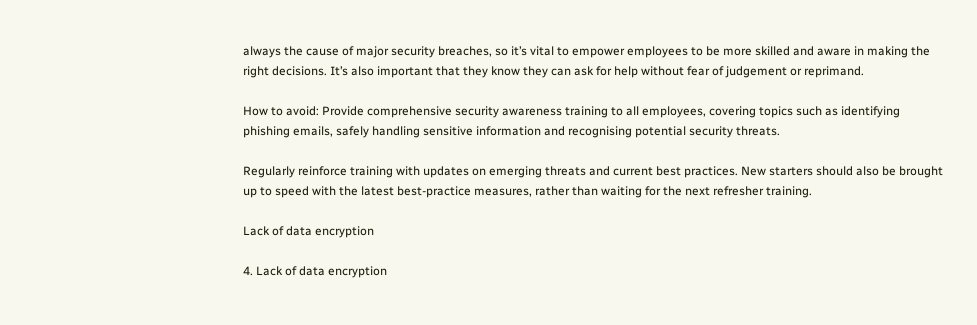always the cause of major security breaches, so it’s vital to empower employees to be more skilled and aware in making the right decisions. It’s also important that they know they can ask for help without fear of judgement or reprimand.

How to avoid: Provide comprehensive security awareness training to all employees, covering topics such as identifying phishing emails, safely handling sensitive information and recognising potential security threats.

Regularly reinforce training with updates on emerging threats and current best practices. New starters should also be brought up to speed with the latest best-practice measures, rather than waiting for the next refresher training.

Lack of data encryption

4. Lack of data encryption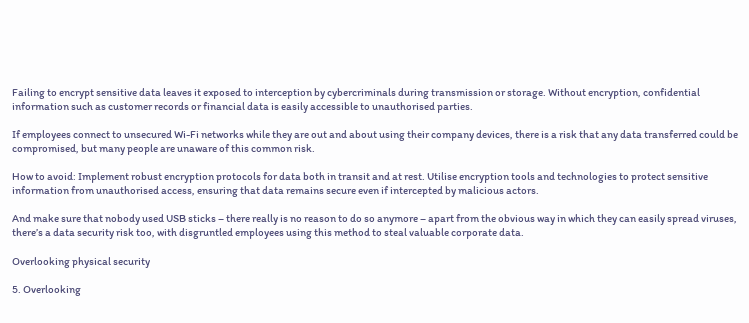Failing to encrypt sensitive data leaves it exposed to interception by cybercriminals during transmission or storage. Without encryption, confidential information such as customer records or financial data is easily accessible to unauthorised parties.

If employees connect to unsecured Wi-Fi networks while they are out and about using their company devices, there is a risk that any data transferred could be compromised, but many people are unaware of this common risk.

How to avoid: Implement robust encryption protocols for data both in transit and at rest. Utilise encryption tools and technologies to protect sensitive information from unauthorised access, ensuring that data remains secure even if intercepted by malicious actors.

And make sure that nobody used USB sticks – there really is no reason to do so anymore – apart from the obvious way in which they can easily spread viruses, there’s a data security risk too, with disgruntled employees using this method to steal valuable corporate data.

Overlooking physical security

5. Overlooking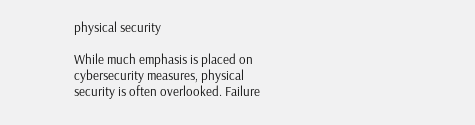physical security

While much emphasis is placed on cybersecurity measures, physical security is often overlooked. Failure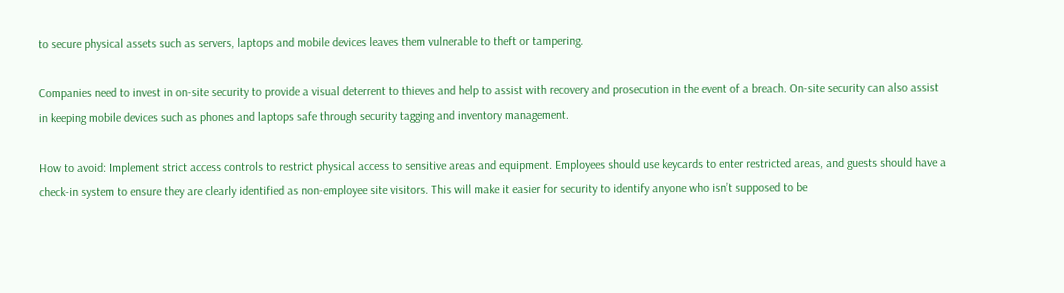to secure physical assets such as servers, laptops and mobile devices leaves them vulnerable to theft or tampering.

Companies need to invest in on-site security to provide a visual deterrent to thieves and help to assist with recovery and prosecution in the event of a breach. On-site security can also assist in keeping mobile devices such as phones and laptops safe through security tagging and inventory management.

How to avoid: Implement strict access controls to restrict physical access to sensitive areas and equipment. Employees should use keycards to enter restricted areas, and guests should have a check-in system to ensure they are clearly identified as non-employee site visitors. This will make it easier for security to identify anyone who isn’t supposed to be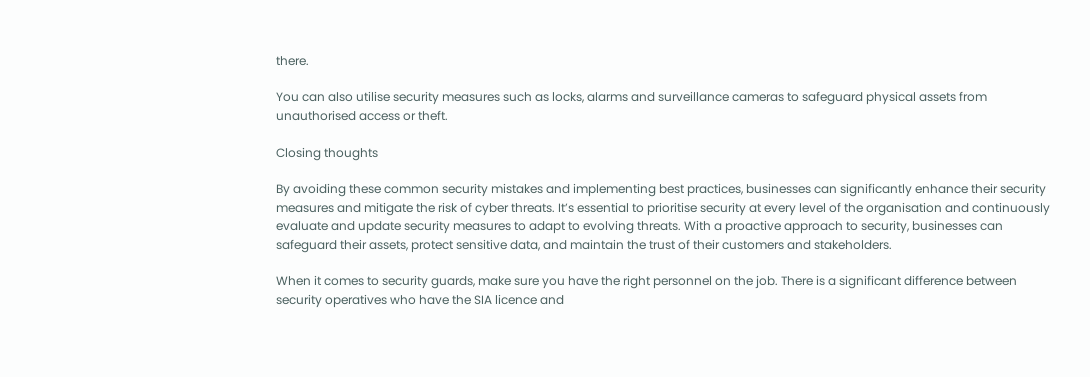there.

You can also utilise security measures such as locks, alarms and surveillance cameras to safeguard physical assets from unauthorised access or theft.

Closing thoughts

By avoiding these common security mistakes and implementing best practices, businesses can significantly enhance their security measures and mitigate the risk of cyber threats. It’s essential to prioritise security at every level of the organisation and continuously evaluate and update security measures to adapt to evolving threats. With a proactive approach to security, businesses can safeguard their assets, protect sensitive data, and maintain the trust of their customers and stakeholders.

When it comes to security guards, make sure you have the right personnel on the job. There is a significant difference between security operatives who have the SIA licence and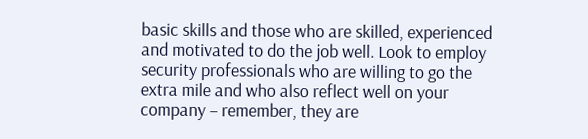basic skills and those who are skilled, experienced and motivated to do the job well. Look to employ security professionals who are willing to go the extra mile and who also reflect well on your company – remember, they are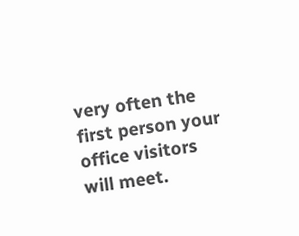very often the first person your office visitors will meet.